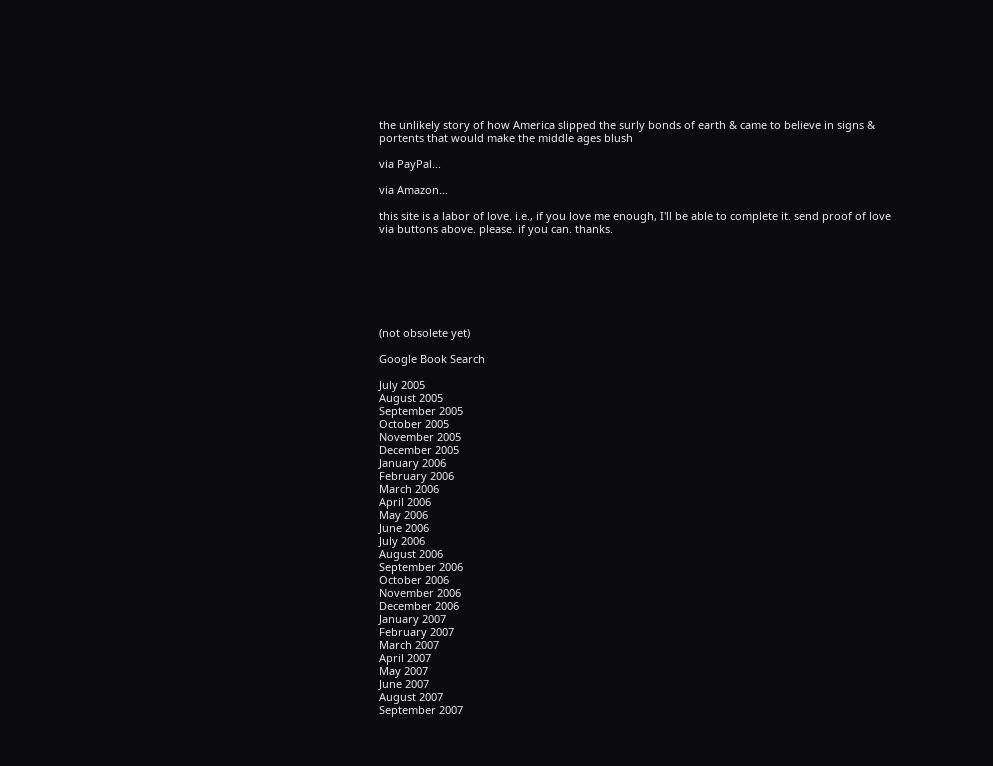the unlikely story of how America slipped the surly bonds of earth & came to believe in signs & portents that would make the middle ages blush

via PayPal...

via Amazon...

this site is a labor of love. i.e., if you love me enough, I'll be able to complete it. send proof of love via buttons above. please. if you can. thanks.







(not obsolete yet)

Google Book Search

July 2005
August 2005
September 2005
October 2005
November 2005
December 2005
January 2006
February 2006
March 2006
April 2006
May 2006
June 2006
July 2006
August 2006
September 2006
October 2006
November 2006
December 2006
January 2007
February 2007
March 2007
April 2007
May 2007
June 2007
August 2007
September 2007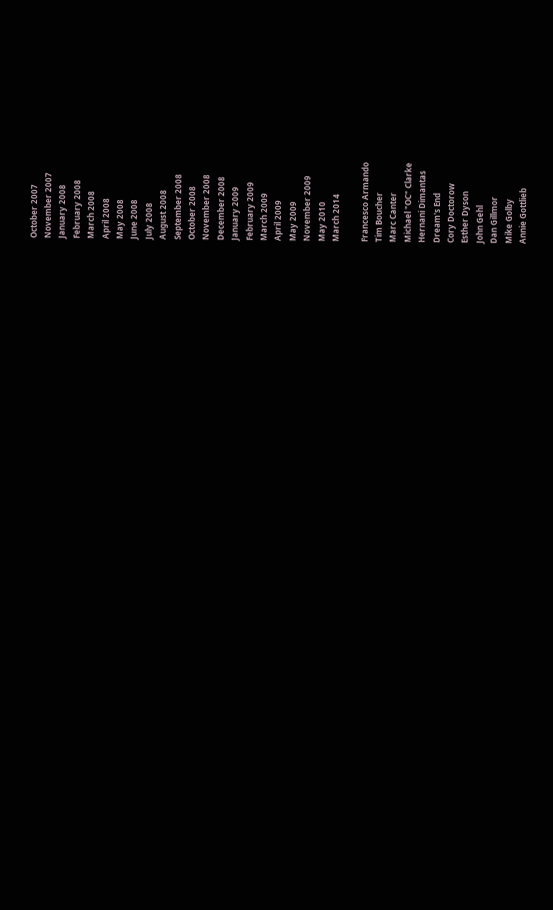October 2007
November 2007
January 2008
February 2008
March 2008
April 2008
May 2008
June 2008
July 2008
August 2008
September 2008
October 2008
November 2008
December 2008
January 2009
February 2009
March 2009
April 2009
May 2009
November 2009
May 2010
March 2014

Francesco Armando
Tim Boucher
Marc Canter
Michael "OC" Clarke
Hernani Dimantas
Dream's End
Cory Doctorow
Esther Dyson
John Gehl
Dan Gillmor
Mike Golby
Annie Gottlieb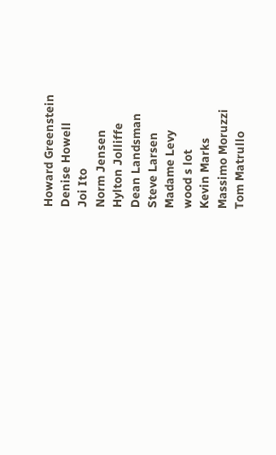Howard Greenstein
Denise Howell
Joi Ito
Norm Jensen
Hylton Jolliffe
Dean Landsman
Steve Larsen
Madame Levy
wood s lot
Kevin Marks
Massimo Moruzzi
Tom Matrullo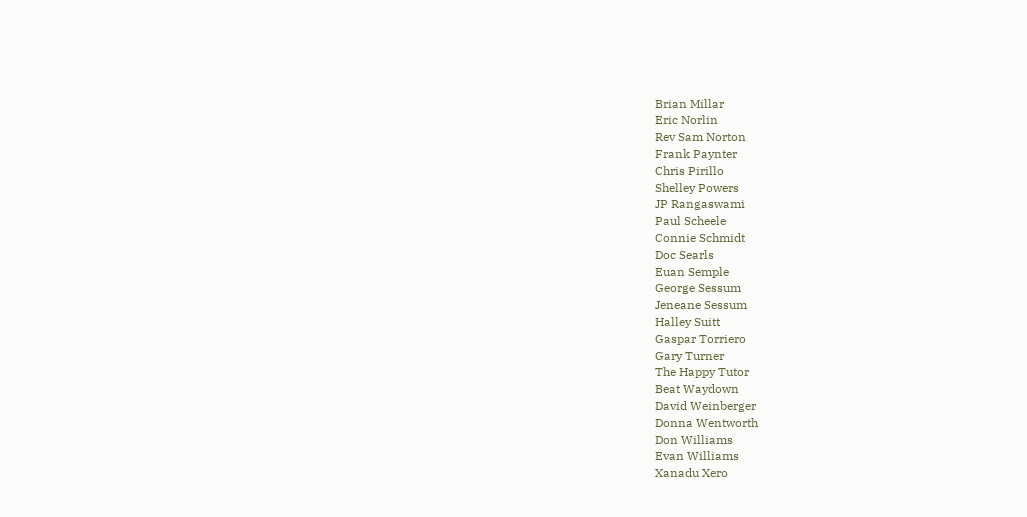Brian Millar
Eric Norlin
Rev Sam Norton
Frank Paynter
Chris Pirillo
Shelley Powers
JP Rangaswami
Paul Scheele
Connie Schmidt
Doc Searls
Euan Semple
George Sessum
Jeneane Sessum
Halley Suitt
Gaspar Torriero
Gary Turner
The Happy Tutor
Beat Waydown
David Weinberger
Donna Wentworth
Don Williams
Evan Williams
Xanadu Xero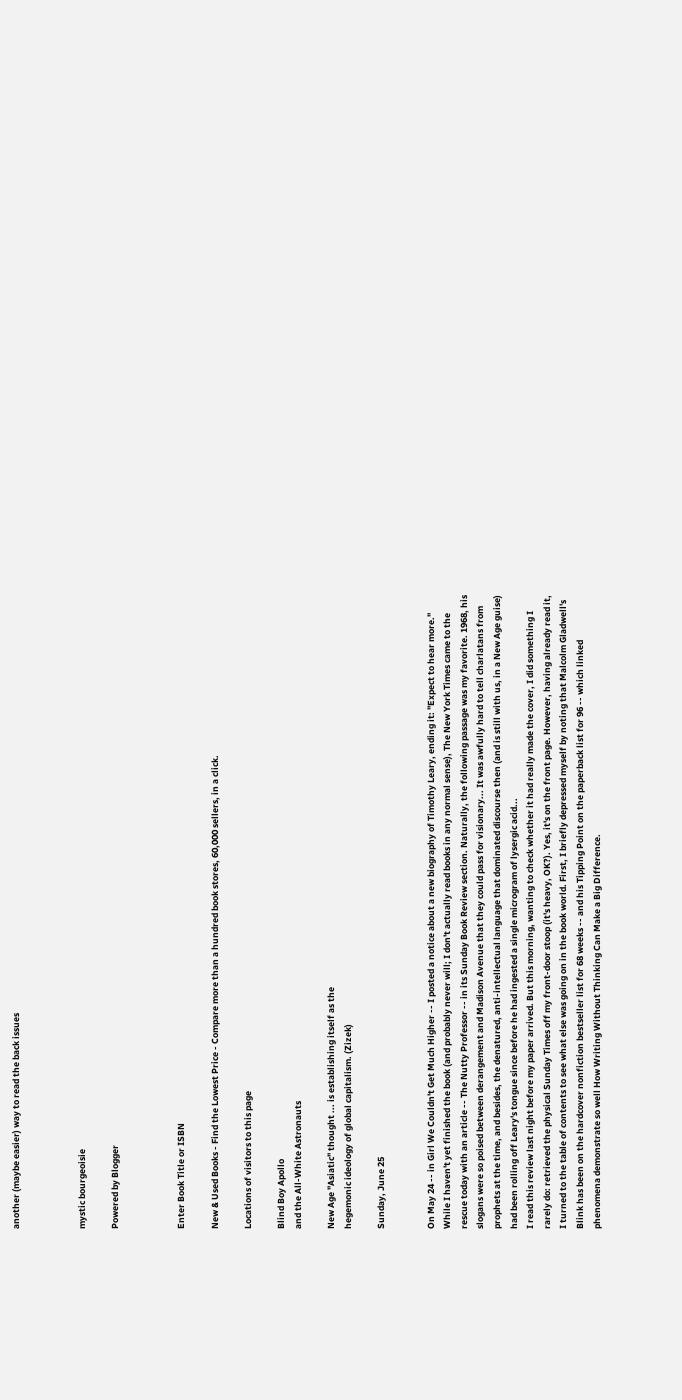another (maybe easier) way to read the back issues



mystic bourgeoisie

Powered by Blogger



Enter Book Title or ISBN

New & Used Books - Find the Lowest Price - Compare more than a hundred book stores, 60,000 sellers, in a click.

Locations of visitors to this page

Blind Boy Apollo
and the All-White Astronauts

New Age "Asiatic" thought ... is establishing itself as the
hegemonic ideology of global capitalism. (Zizek)

Sunday, June 25


On May 24 -- in Girl We Couldn't Get Much Higher -- I posted a notice about a new biography of Timothy Leary, ending it: "Expect to hear more." While I haven't yet finished the book (and probably never will; I don't actually read books in any normal sense), The New York Times came to the rescue today with an article -- The Nutty Professor -- in its Sunday Book Review section. Naturally, the following passage was my favorite. 1968, his slogans were so poised between derangement and Madison Avenue that they could pass for visionary... It was awfully hard to tell charlatans from prophets at the time, and besides, the denatured, anti-intellectual language that dominated discourse then (and is still with us, in a New Age guise) had been rolling off Leary's tongue since before he had ingested a single microgram of lysergic acid...
I read this review last night before my paper arrived. But this morning, wanting to check whether it had really made the cover, I did something I rarely do: retrieved the physical Sunday Times off my front-door stoop (it's heavy, OK?). Yes, it's on the front page. However, having already read it, I turned to the table of contents to see what else was going on in the book world. First, I briefly depressed myself by noting that Malcolm Gladwell's Blink has been on the hardcover nonfiction bestseller list for 68 weeks -- and his Tipping Point on the paperback list for 96 -- which linked phenomena demonstrate so well How Writing Without Thinking Can Make a Big Difference.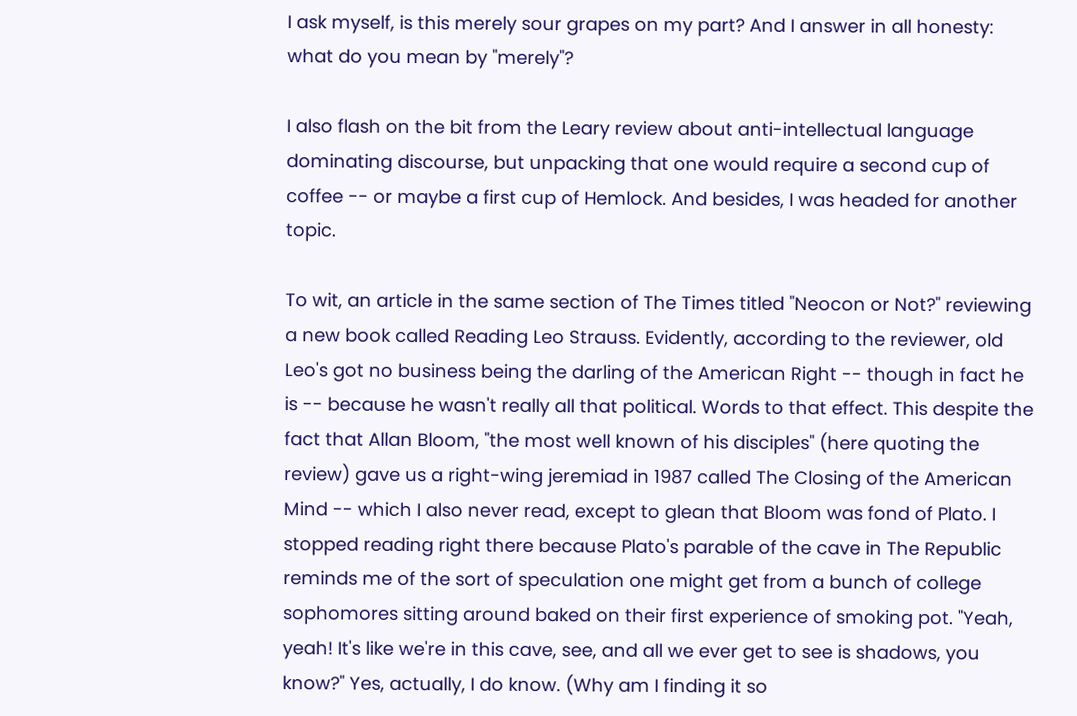I ask myself, is this merely sour grapes on my part? And I answer in all honesty: what do you mean by "merely"?

I also flash on the bit from the Leary review about anti-intellectual language dominating discourse, but unpacking that one would require a second cup of coffee -- or maybe a first cup of Hemlock. And besides, I was headed for another topic.

To wit, an article in the same section of The Times titled "Neocon or Not?" reviewing a new book called Reading Leo Strauss. Evidently, according to the reviewer, old Leo's got no business being the darling of the American Right -- though in fact he is -- because he wasn't really all that political. Words to that effect. This despite the fact that Allan Bloom, "the most well known of his disciples" (here quoting the review) gave us a right-wing jeremiad in 1987 called The Closing of the American Mind -- which I also never read, except to glean that Bloom was fond of Plato. I stopped reading right there because Plato's parable of the cave in The Republic reminds me of the sort of speculation one might get from a bunch of college sophomores sitting around baked on their first experience of smoking pot. "Yeah, yeah! It's like we're in this cave, see, and all we ever get to see is shadows, you know?" Yes, actually, I do know. (Why am I finding it so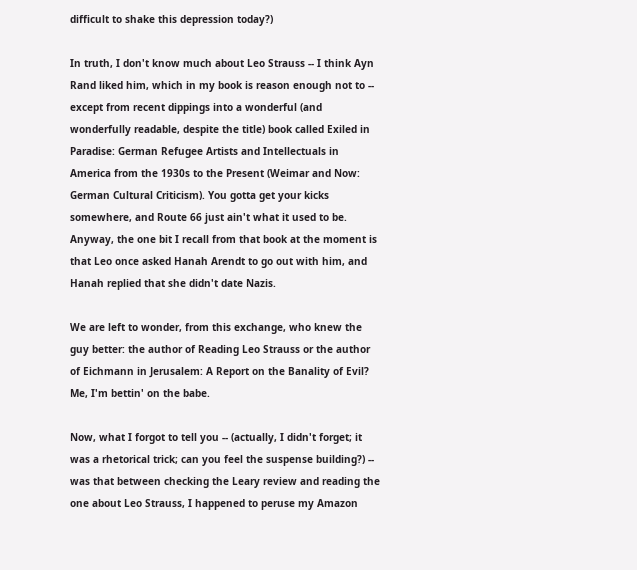difficult to shake this depression today?)

In truth, I don't know much about Leo Strauss -- I think Ayn Rand liked him, which in my book is reason enough not to -- except from recent dippings into a wonderful (and wonderfully readable, despite the title) book called Exiled in Paradise: German Refugee Artists and Intellectuals in America from the 1930s to the Present (Weimar and Now: German Cultural Criticism). You gotta get your kicks somewhere, and Route 66 just ain't what it used to be. Anyway, the one bit I recall from that book at the moment is that Leo once asked Hanah Arendt to go out with him, and Hanah replied that she didn't date Nazis.

We are left to wonder, from this exchange, who knew the guy better: the author of Reading Leo Strauss or the author of Eichmann in Jerusalem: A Report on the Banality of Evil? Me, I'm bettin' on the babe.

Now, what I forgot to tell you -- (actually, I didn't forget; it was a rhetorical trick; can you feel the suspense building?) -- was that between checking the Leary review and reading the one about Leo Strauss, I happened to peruse my Amazon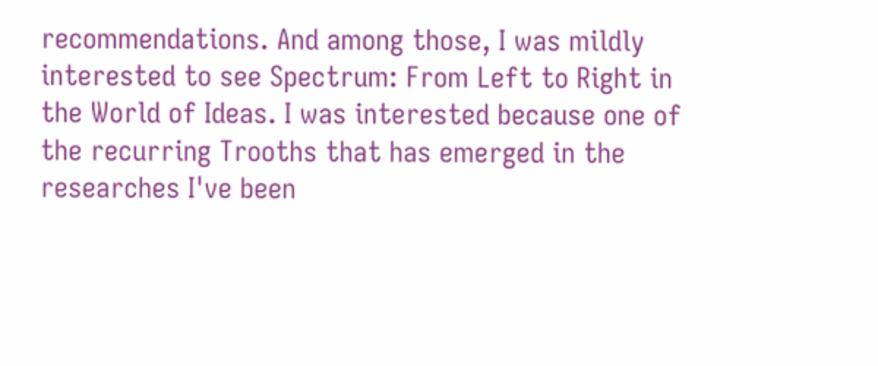recommendations. And among those, I was mildly interested to see Spectrum: From Left to Right in the World of Ideas. I was interested because one of the recurring Trooths that has emerged in the researches I've been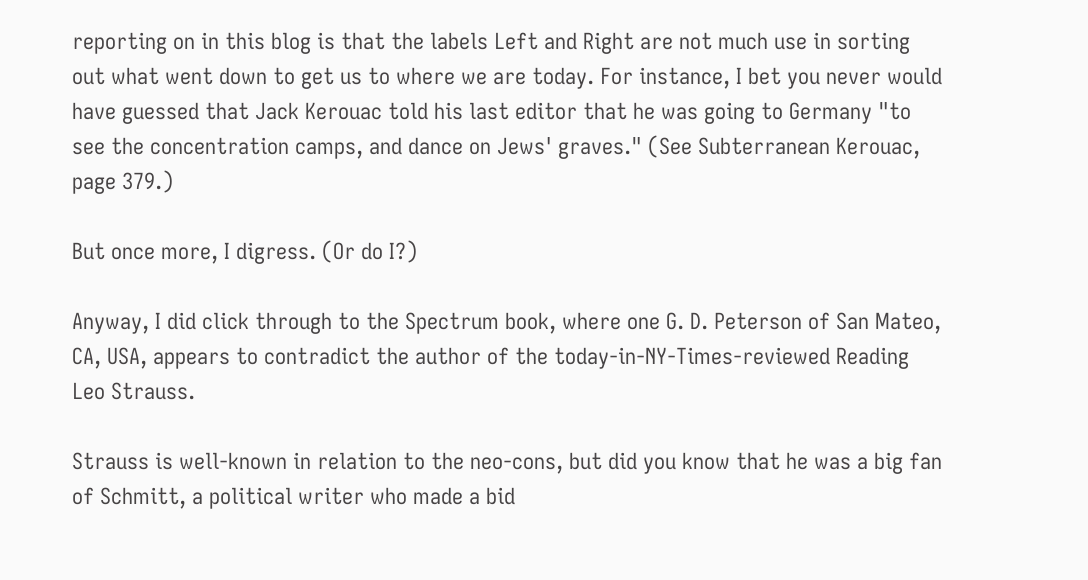reporting on in this blog is that the labels Left and Right are not much use in sorting out what went down to get us to where we are today. For instance, I bet you never would have guessed that Jack Kerouac told his last editor that he was going to Germany "to see the concentration camps, and dance on Jews' graves." (See Subterranean Kerouac, page 379.)

But once more, I digress. (Or do I?)

Anyway, I did click through to the Spectrum book, where one G. D. Peterson of San Mateo, CA, USA, appears to contradict the author of the today-in-NY-Times-reviewed Reading Leo Strauss.

Strauss is well-known in relation to the neo-cons, but did you know that he was a big fan of Schmitt, a political writer who made a bid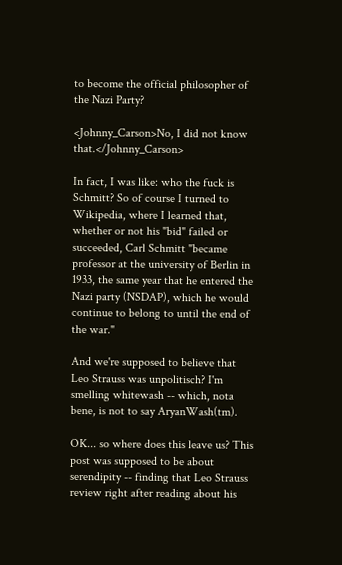to become the official philosopher of the Nazi Party?

<Johnny_Carson>No, I did not know that.</Johnny_Carson>

In fact, I was like: who the fuck is Schmitt? So of course I turned to Wikipedia, where I learned that, whether or not his "bid" failed or succeeded, Carl Schmitt "became professor at the university of Berlin in 1933, the same year that he entered the Nazi party (NSDAP), which he would continue to belong to until the end of the war."

And we're supposed to believe that Leo Strauss was unpolitisch? I'm smelling whitewash -- which, nota bene, is not to say AryanWash(tm).

OK... so where does this leave us? This post was supposed to be about serendipity -- finding that Leo Strauss review right after reading about his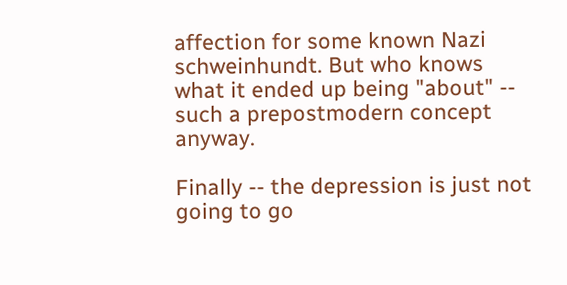affection for some known Nazi schweinhundt. But who knows what it ended up being "about" -- such a prepostmodern concept anyway.

Finally -- the depression is just not going to go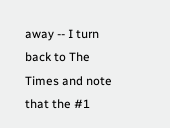away -- I turn back to The Times and note that the #1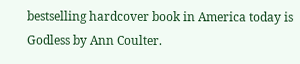bestselling hardcover book in America today is Godless by Ann Coulter.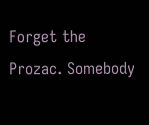Forget the Prozac. Somebody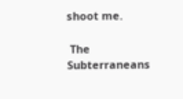shoot me.

 The Subterraneans